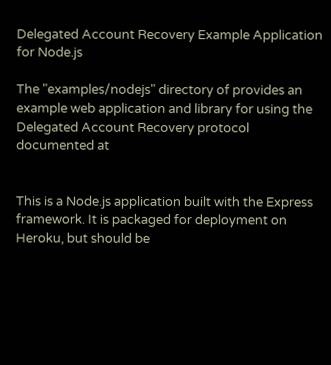Delegated Account Recovery Example Application for Node.js

The "examples/nodejs" directory of provides an example web application and library for using the Delegated Account Recovery protocol documented at


This is a Node.js application built with the Express framework. It is packaged for deployment on Heroku, but should be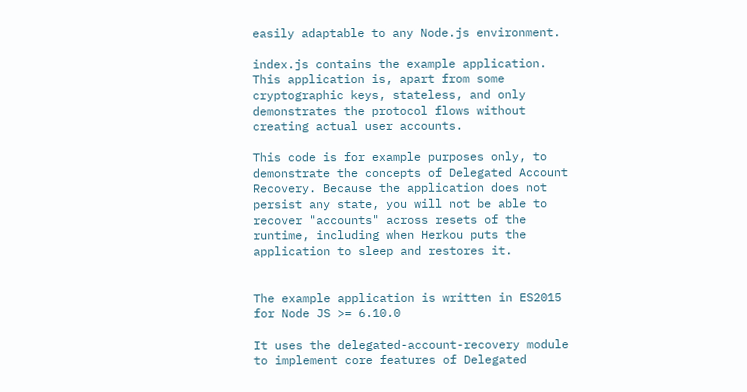easily adaptable to any Node.js environment.

index.js contains the example application. This application is, apart from some cryptographic keys, stateless, and only demonstrates the protocol flows without creating actual user accounts.

This code is for example purposes only, to demonstrate the concepts of Delegated Account Recovery. Because the application does not persist any state, you will not be able to recover "accounts" across resets of the runtime, including when Herkou puts the application to sleep and restores it.


The example application is written in ES2015 for Node JS >= 6.10.0

It uses the delegated-account-recovery module to implement core features of Delegated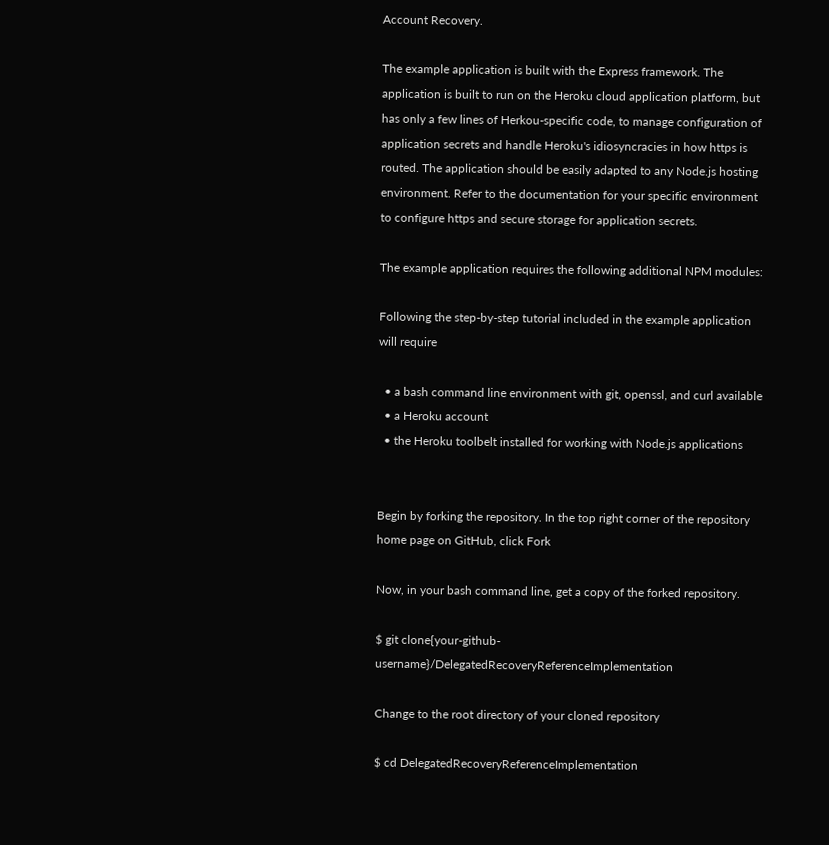Account Recovery.

The example application is built with the Express framework. The application is built to run on the Heroku cloud application platform, but has only a few lines of Herkou-specific code, to manage configuration of application secrets and handle Heroku's idiosyncracies in how https is routed. The application should be easily adapted to any Node.js hosting environment. Refer to the documentation for your specific environment to configure https and secure storage for application secrets.

The example application requires the following additional NPM modules:

Following the step-by-step tutorial included in the example application will require

  • a bash command line environment with git, openssl, and curl available
  • a Heroku account
  • the Heroku toolbelt installed for working with Node.js applications


Begin by forking the repository. In the top right corner of the repository home page on GitHub, click Fork

Now, in your bash command line, get a copy of the forked repository.

$ git clone{your-github-username}/DelegatedRecoveryReferenceImplementation

Change to the root directory of your cloned repository

$ cd DelegatedRecoveryReferenceImplementation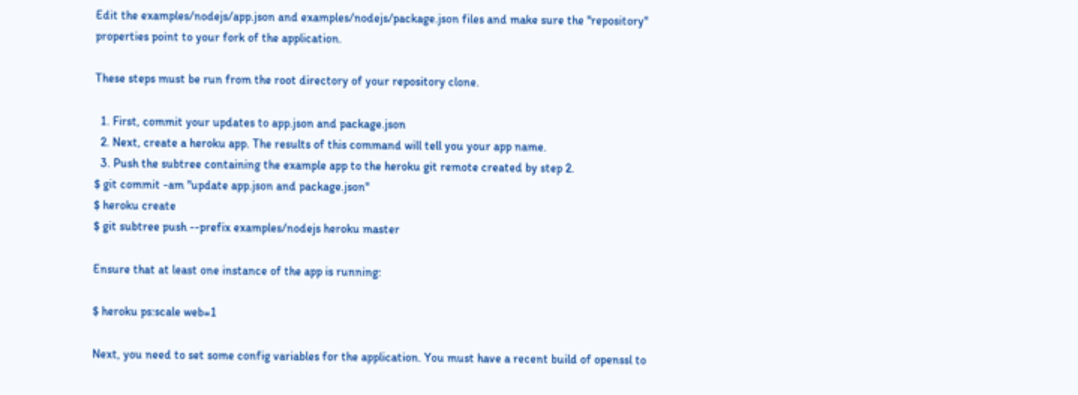Edit the examples/nodejs/app.json and examples/nodejs/package.json files and make sure the "repository" properties point to your fork of the application.

These steps must be run from the root directory of your repository clone.

  1. First, commit your updates to app.json and package.json
  2. Next, create a heroku app. The results of this command will tell you your app name.
  3. Push the subtree containing the example app to the heroku git remote created by step 2.
$ git commit -am "update app.json and package.json"
$ heroku create
$ git subtree push --prefix examples/nodejs heroku master

Ensure that at least one instance of the app is running:

$ heroku ps:scale web=1

Next, you need to set some config variables for the application. You must have a recent build of openssl to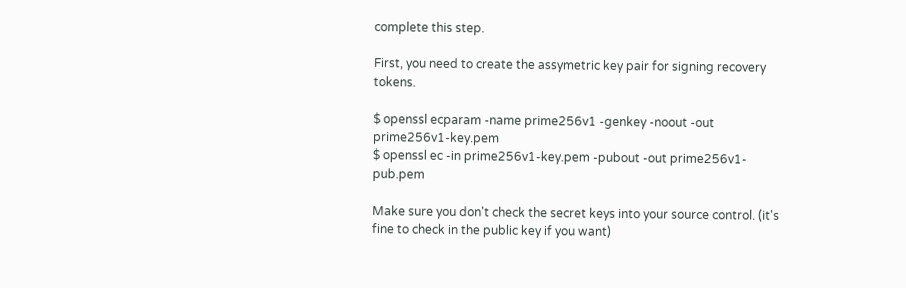complete this step.

First, you need to create the assymetric key pair for signing recovery tokens.

$ openssl ecparam -name prime256v1 -genkey -noout -out prime256v1-key.pem
$ openssl ec -in prime256v1-key.pem -pubout -out prime256v1-pub.pem

Make sure you don't check the secret keys into your source control. (it's fine to check in the public key if you want)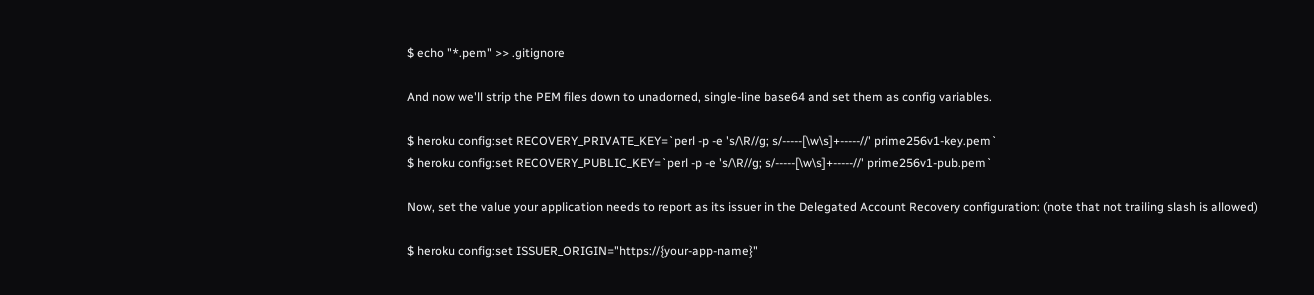$ echo "*.pem" >> .gitignore

And now we'll strip the PEM files down to unadorned, single-line base64 and set them as config variables.

$ heroku config:set RECOVERY_PRIVATE_KEY=`perl -p -e 's/\R//g; s/-----[\w\s]+-----//' prime256v1-key.pem`
$ heroku config:set RECOVERY_PUBLIC_KEY=`perl -p -e 's/\R//g; s/-----[\w\s]+-----//' prime256v1-pub.pem`

Now, set the value your application needs to report as its issuer in the Delegated Account Recovery configuration: (note that not trailing slash is allowed)

$ heroku config:set ISSUER_ORIGIN="https://{your-app-name}"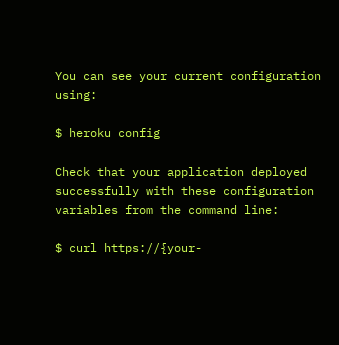You can see your current configuration using:

$ heroku config

Check that your application deployed successfully with these configuration variables from the command line:

$ curl https://{your-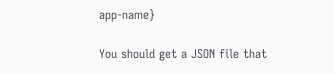app-name}

You should get a JSON file that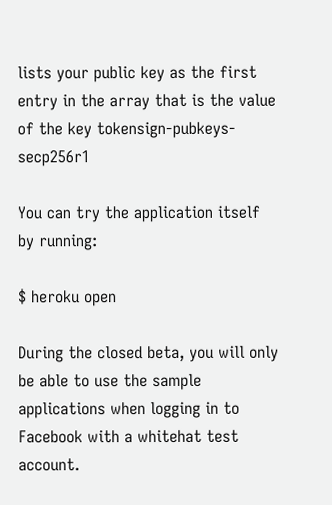lists your public key as the first entry in the array that is the value of the key tokensign-pubkeys-secp256r1

You can try the application itself by running:

$ heroku open

During the closed beta, you will only be able to use the sample applications when logging in to Facebook with a whitehat test account.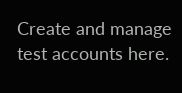Create and manage test accounts here.